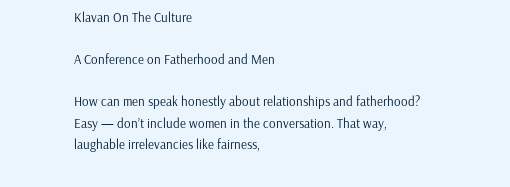Klavan On The Culture

A Conference on Fatherhood and Men

How can men speak honestly about relationships and fatherhood? Easy — don’t include women in the conversation. That way, laughable irrelevancies like fairness,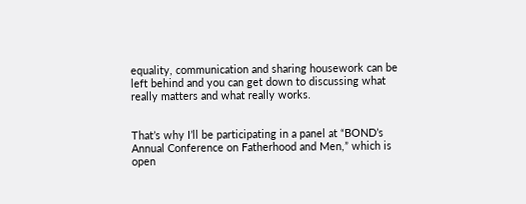equality, communication and sharing housework can be left behind and you can get down to discussing what really matters and what really works.


That’s why I’ll be participating in a panel at “BOND’s Annual Conference on Fatherhood and Men,” which is open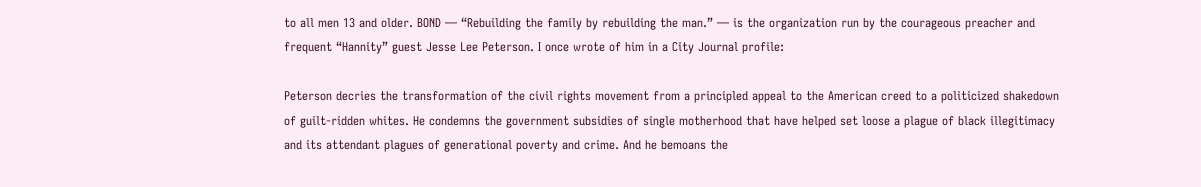to all men 13 and older. BOND — “Rebuilding the family by rebuilding the man.” — is the organization run by the courageous preacher and frequent “Hannity” guest Jesse Lee Peterson. I once wrote of him in a City Journal profile:

Peterson decries the transformation of the civil rights movement from a principled appeal to the American creed to a politicized shakedown of guilt-ridden whites. He condemns the government subsidies of single motherhood that have helped set loose a plague of black illegitimacy and its attendant plagues of generational poverty and crime. And he bemoans the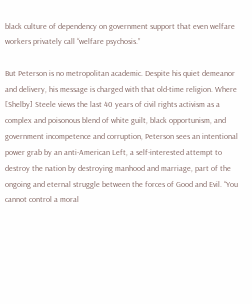black culture of dependency on government support that even welfare workers privately call “welfare psychosis.”

But Peterson is no metropolitan academic. Despite his quiet demeanor and delivery, his message is charged with that old-time religion. Where [Shelby] Steele views the last 40 years of civil rights activism as a complex and poisonous blend of white guilt, black opportunism, and government incompetence and corruption, Peterson sees an intentional power grab by an anti-American Left, a self-interested attempt to destroy the nation by destroying manhood and marriage, part of the ongoing and eternal struggle between the forces of Good and Evil. “You cannot control a moral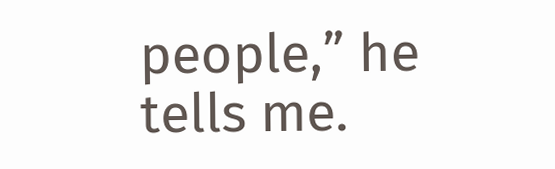people,” he tells me.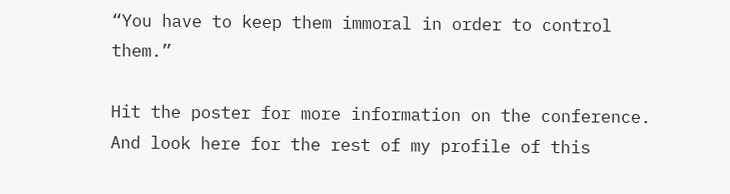“You have to keep them immoral in order to control them.”

Hit the poster for more information on the conference. And look here for the rest of my profile of this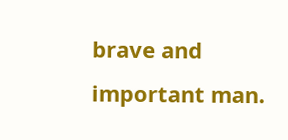brave and important man.